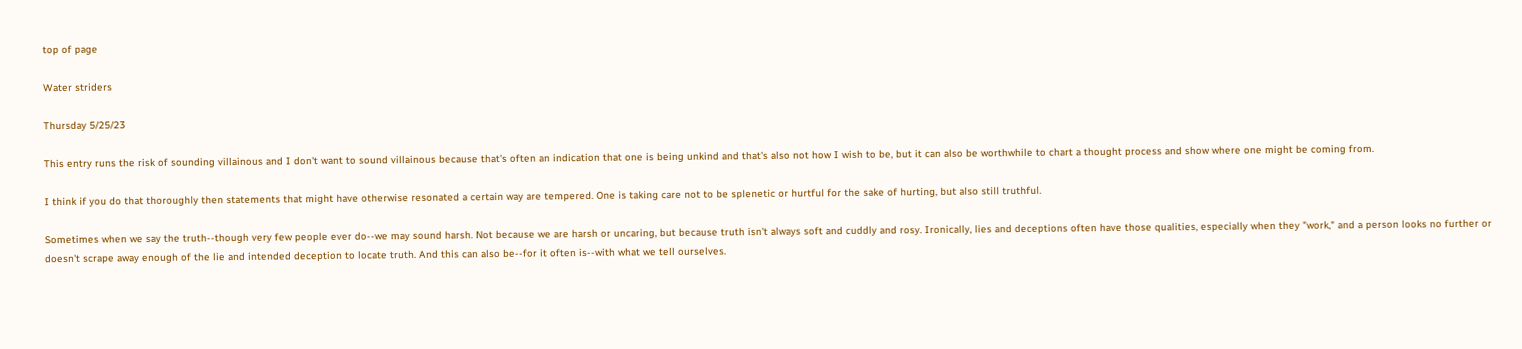top of page

Water striders

Thursday 5/25/23

This entry runs the risk of sounding villainous and I don't want to sound villainous because that's often an indication that one is being unkind and that's also not how I wish to be, but it can also be worthwhile to chart a thought process and show where one might be coming from.

I think if you do that thoroughly then statements that might have otherwise resonated a certain way are tempered. One is taking care not to be splenetic or hurtful for the sake of hurting, but also still truthful.

Sometimes when we say the truth--though very few people ever do--we may sound harsh. Not because we are harsh or uncaring, but because truth isn't always soft and cuddly and rosy. Ironically, lies and deceptions often have those qualities, especially when they "work," and a person looks no further or doesn't scrape away enough of the lie and intended deception to locate truth. And this can also be--for it often is--with what we tell ourselves.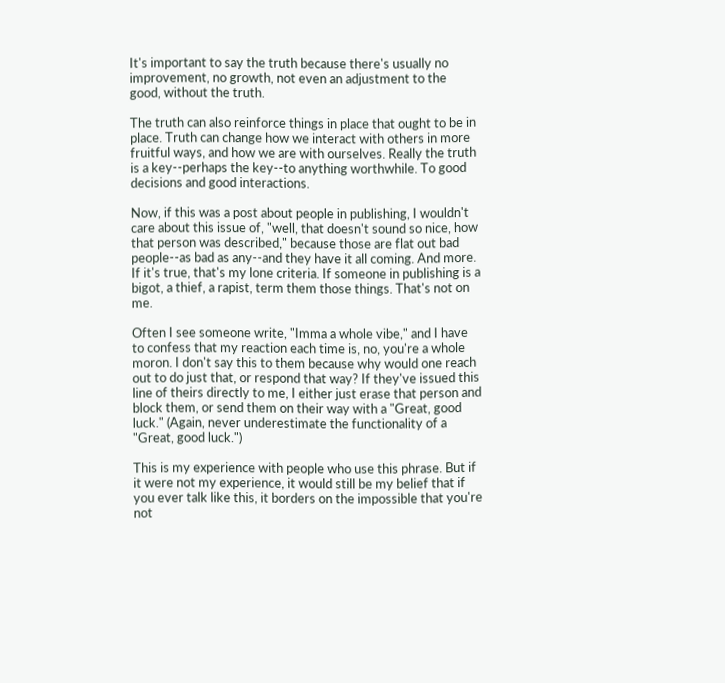It's important to say the truth because there's usually no improvement, no growth, not even an adjustment to the good, without the truth.

The truth can also reinforce things in place that ought to be in place. Truth can change how we interact with others in more fruitful ways, and how we are with ourselves. Really the truth is a key--perhaps the key--to anything worthwhile. To good decisions and good interactions.

Now, if this was a post about people in publishing, I wouldn't care about this issue of, "well, that doesn't sound so nice, how that person was described," because those are flat out bad people--as bad as any--and they have it all coming. And more. If it's true, that's my lone criteria. If someone in publishing is a bigot, a thief, a rapist, term them those things. That's not on me.

Often I see someone write, "Imma a whole vibe," and I have to confess that my reaction each time is, no, you're a whole moron. I don't say this to them because why would one reach out to do just that, or respond that way? If they've issued this line of theirs directly to me, I either just erase that person and block them, or send them on their way with a "Great, good luck." (Again, never underestimate the functionality of a "Great, good luck.")

This is my experience with people who use this phrase. But if it were not my experience, it would still be my belief that if you ever talk like this, it borders on the impossible that you're not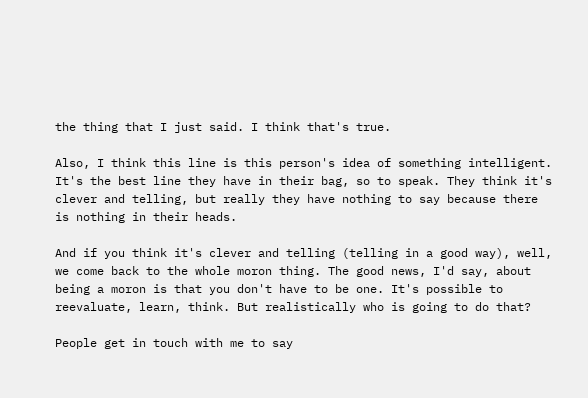the thing that I just said. I think that's true.

Also, I think this line is this person's idea of something intelligent. It's the best line they have in their bag, so to speak. They think it's clever and telling, but really they have nothing to say because there is nothing in their heads.

And if you think it's clever and telling (telling in a good way), well, we come back to the whole moron thing. The good news, I'd say, about being a moron is that you don't have to be one. It's possible to reevaluate, learn, think. But realistically who is going to do that?

People get in touch with me to say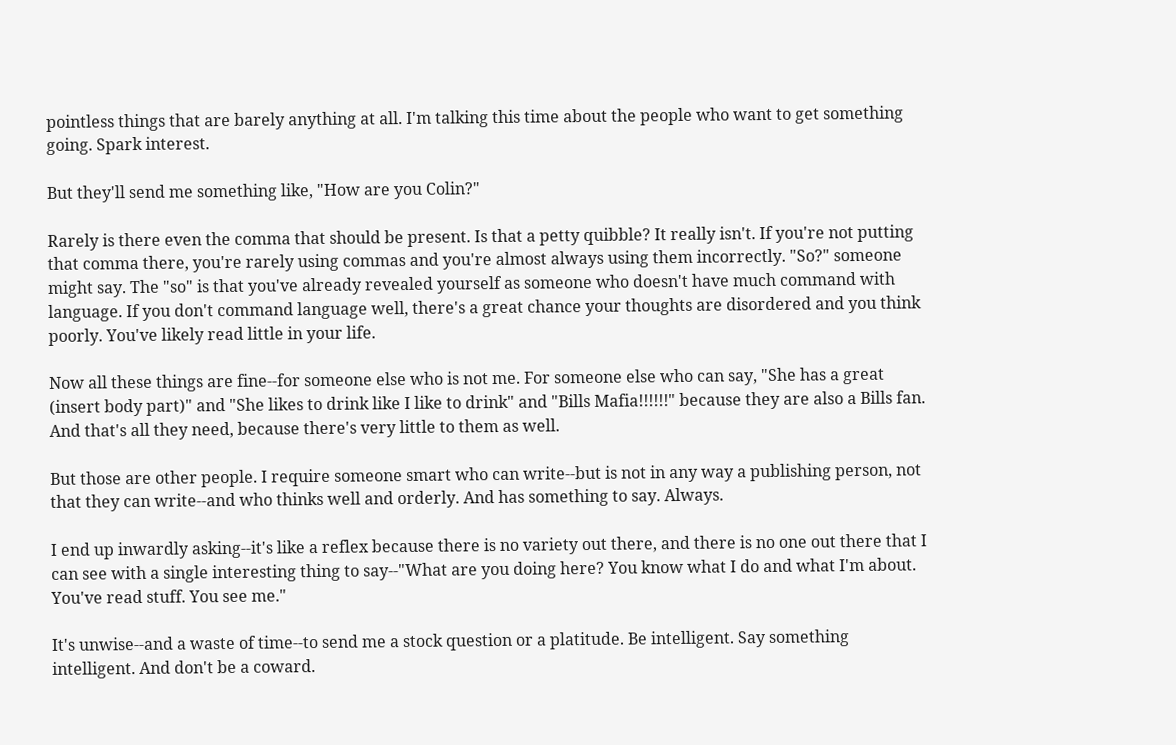pointless things that are barely anything at all. I'm talking this time about the people who want to get something going. Spark interest.

But they'll send me something like, "How are you Colin?"

Rarely is there even the comma that should be present. Is that a petty quibble? It really isn't. If you're not putting that comma there, you're rarely using commas and you're almost always using them incorrectly. "So?" someone might say. The "so" is that you've already revealed yourself as someone who doesn't have much command with language. If you don't command language well, there's a great chance your thoughts are disordered and you think poorly. You've likely read little in your life.

Now all these things are fine--for someone else who is not me. For someone else who can say, "She has a great (insert body part)" and "She likes to drink like I like to drink" and "Bills Mafia!!!!!!" because they are also a Bills fan. And that's all they need, because there's very little to them as well.

But those are other people. I require someone smart who can write--but is not in any way a publishing person, not that they can write--and who thinks well and orderly. And has something to say. Always.

I end up inwardly asking--it's like a reflex because there is no variety out there, and there is no one out there that I can see with a single interesting thing to say--"What are you doing here? You know what I do and what I'm about. You've read stuff. You see me."

It's unwise--and a waste of time--to send me a stock question or a platitude. Be intelligent. Say something intelligent. And don't be a coward.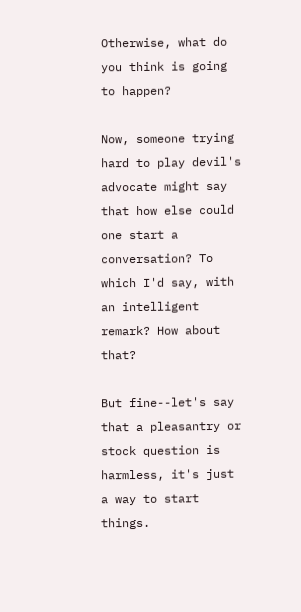Otherwise, what do you think is going to happen?

Now, someone trying hard to play devil's advocate might say that how else could one start a conversation? To which I'd say, with an intelligent remark? How about that?

But fine--let's say that a pleasantry or stock question is harmless, it's just a way to start things.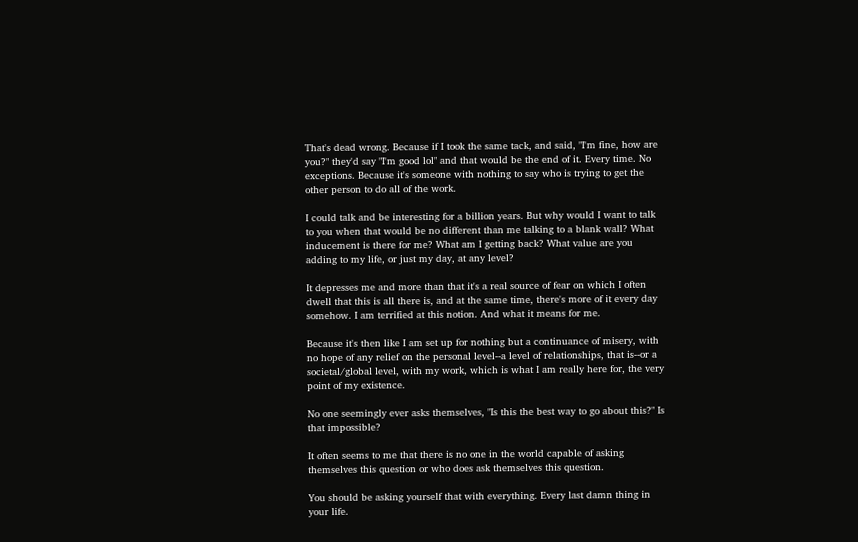That's dead wrong. Because if I took the same tack, and said, "I'm fine, how are you?" they'd say "I'm good lol" and that would be the end of it. Every time. No exceptions. Because it's someone with nothing to say who is trying to get the other person to do all of the work.

I could talk and be interesting for a billion years. But why would I want to talk to you when that would be no different than me talking to a blank wall? What inducement is there for me? What am I getting back? What value are you adding to my life, or just my day, at any level?

It depresses me and more than that it's a real source of fear on which I often dwell that this is all there is, and at the same time, there's more of it every day somehow. I am terrified at this notion. And what it means for me.

Because it's then like I am set up for nothing but a continuance of misery, with no hope of any relief on the personal level--a level of relationships, that is--or a societal/global level, with my work, which is what I am really here for, the very point of my existence.

No one seemingly ever asks themselves, "Is this the best way to go about this?" Is that impossible?

It often seems to me that there is no one in the world capable of asking themselves this question or who does ask themselves this question.

You should be asking yourself that with everything. Every last damn thing in your life.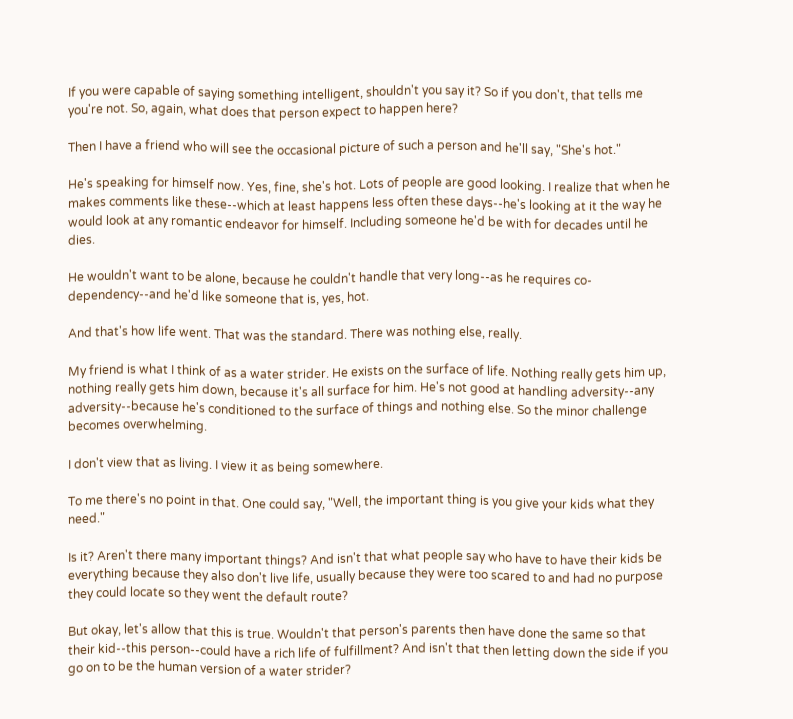If you were capable of saying something intelligent, shouldn't you say it? So if you don't, that tells me you're not. So, again, what does that person expect to happen here?

Then I have a friend who will see the occasional picture of such a person and he'll say, "She's hot."

He's speaking for himself now. Yes, fine, she's hot. Lots of people are good looking. I realize that when he makes comments like these--which at least happens less often these days--he's looking at it the way he would look at any romantic endeavor for himself. Including someone he'd be with for decades until he dies.

He wouldn't want to be alone, because he couldn't handle that very long--as he requires co-dependency--and he'd like someone that is, yes, hot.

And that's how life went. That was the standard. There was nothing else, really.

My friend is what I think of as a water strider. He exists on the surface of life. Nothing really gets him up, nothing really gets him down, because it's all surface for him. He's not good at handling adversity--any adversity--because he's conditioned to the surface of things and nothing else. So the minor challenge becomes overwhelming.

I don't view that as living. I view it as being somewhere.

To me there's no point in that. One could say, "Well, the important thing is you give your kids what they need."

Is it? Aren't there many important things? And isn't that what people say who have to have their kids be everything because they also don't live life, usually because they were too scared to and had no purpose they could locate so they went the default route?

But okay, let's allow that this is true. Wouldn't that person's parents then have done the same so that their kid--this person--could have a rich life of fulfillment? And isn't that then letting down the side if you go on to be the human version of a water strider?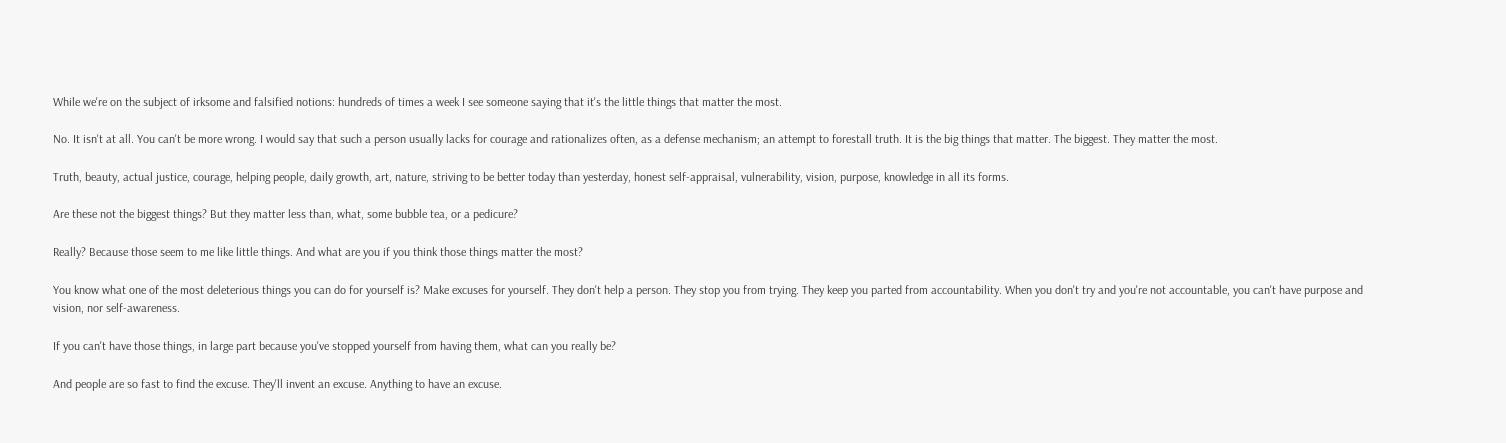While we're on the subject of irksome and falsified notions: hundreds of times a week I see someone saying that it's the little things that matter the most.

No. It isn't at all. You can't be more wrong. I would say that such a person usually lacks for courage and rationalizes often, as a defense mechanism; an attempt to forestall truth. It is the big things that matter. The biggest. They matter the most.

Truth, beauty, actual justice, courage, helping people, daily growth, art, nature, striving to be better today than yesterday, honest self-appraisal, vulnerability, vision, purpose, knowledge in all its forms.

Are these not the biggest things? But they matter less than, what, some bubble tea, or a pedicure?

Really? Because those seem to me like little things. And what are you if you think those things matter the most?

You know what one of the most deleterious things you can do for yourself is? Make excuses for yourself. They don't help a person. They stop you from trying. They keep you parted from accountability. When you don't try and you're not accountable, you can't have purpose and vision, nor self-awareness.

If you can't have those things, in large part because you've stopped yourself from having them, what can you really be?

And people are so fast to find the excuse. They'll invent an excuse. Anything to have an excuse.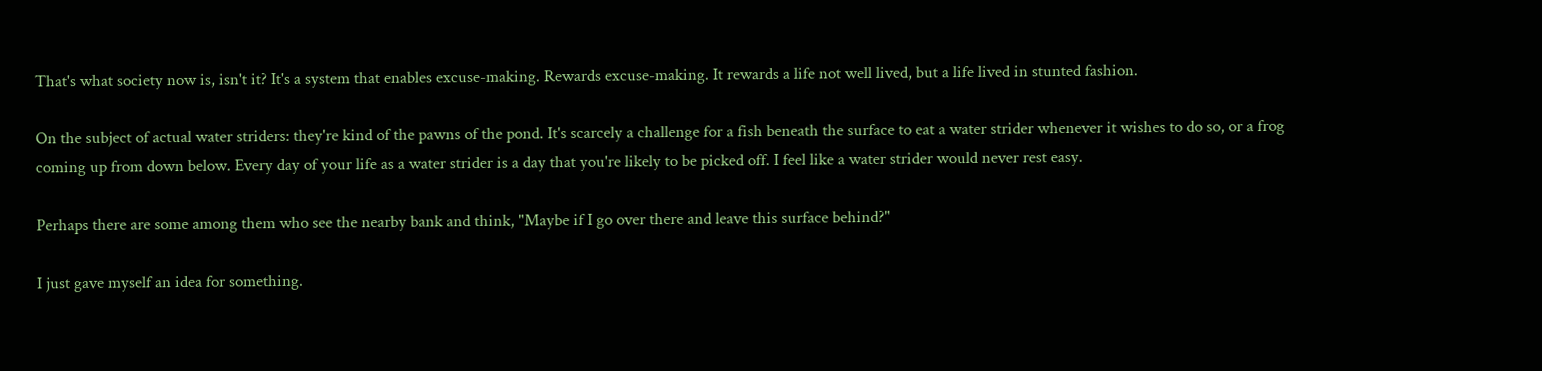That's what society now is, isn't it? It's a system that enables excuse-making. Rewards excuse-making. It rewards a life not well lived, but a life lived in stunted fashion.

On the subject of actual water striders: they're kind of the pawns of the pond. It's scarcely a challenge for a fish beneath the surface to eat a water strider whenever it wishes to do so, or a frog coming up from down below. Every day of your life as a water strider is a day that you're likely to be picked off. I feel like a water strider would never rest easy.

Perhaps there are some among them who see the nearby bank and think, "Maybe if I go over there and leave this surface behind?"

I just gave myself an idea for something.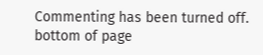Commenting has been turned off.
bottom of page